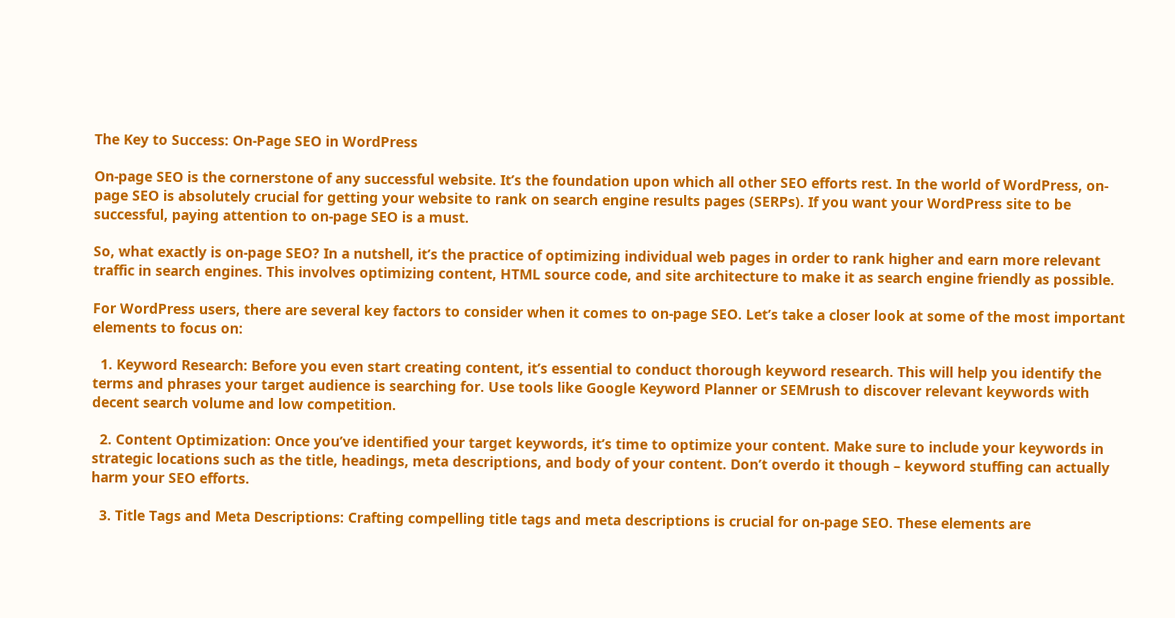The Key to Success: On-Page SEO in WordPress

On-page SEO is the cornerstone of any successful website. It’s the foundation upon which all other SEO efforts rest. In the world of WordPress, on-page SEO is absolutely crucial for getting your website to rank on search engine results pages (SERPs). If you want your WordPress site to be successful, paying attention to on-page SEO is a must.

So, what exactly is on-page SEO? In a nutshell, it’s the practice of optimizing individual web pages in order to rank higher and earn more relevant traffic in search engines. This involves optimizing content, HTML source code, and site architecture to make it as search engine friendly as possible.

For WordPress users, there are several key factors to consider when it comes to on-page SEO. Let’s take a closer look at some of the most important elements to focus on:

  1. Keyword Research: Before you even start creating content, it’s essential to conduct thorough keyword research. This will help you identify the terms and phrases your target audience is searching for. Use tools like Google Keyword Planner or SEMrush to discover relevant keywords with decent search volume and low competition.

  2. Content Optimization: Once you’ve identified your target keywords, it’s time to optimize your content. Make sure to include your keywords in strategic locations such as the title, headings, meta descriptions, and body of your content. Don’t overdo it though – keyword stuffing can actually harm your SEO efforts.

  3. Title Tags and Meta Descriptions: Crafting compelling title tags and meta descriptions is crucial for on-page SEO. These elements are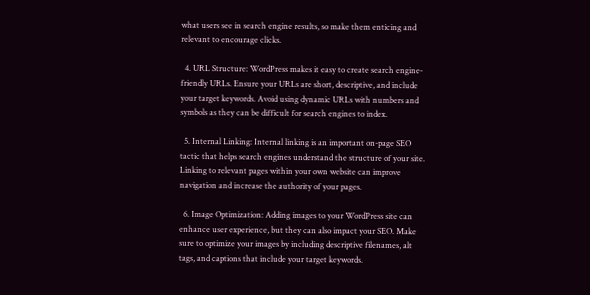what users see in search engine results, so make them enticing and relevant to encourage clicks.

  4. URL Structure: WordPress makes it easy to create search engine-friendly URLs. Ensure your URLs are short, descriptive, and include your target keywords. Avoid using dynamic URLs with numbers and symbols as they can be difficult for search engines to index.

  5. Internal Linking: Internal linking is an important on-page SEO tactic that helps search engines understand the structure of your site. Linking to relevant pages within your own website can improve navigation and increase the authority of your pages.

  6. Image Optimization: Adding images to your WordPress site can enhance user experience, but they can also impact your SEO. Make sure to optimize your images by including descriptive filenames, alt tags, and captions that include your target keywords.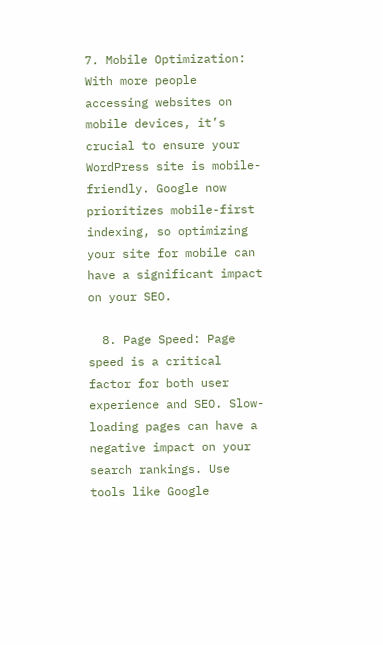7. Mobile Optimization: With more people accessing websites on mobile devices, it’s crucial to ensure your WordPress site is mobile-friendly. Google now prioritizes mobile-first indexing, so optimizing your site for mobile can have a significant impact on your SEO.

  8. Page Speed: Page speed is a critical factor for both user experience and SEO. Slow-loading pages can have a negative impact on your search rankings. Use tools like Google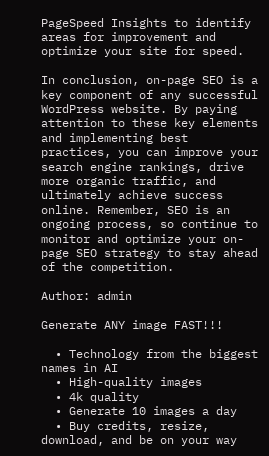PageSpeed Insights to identify areas for improvement and optimize your site for speed.

In conclusion, on-page SEO is a key component of any successful WordPress website. By paying attention to these key elements and implementing best practices, you can improve your search engine rankings, drive more organic traffic, and ultimately achieve success online. Remember, SEO is an ongoing process, so continue to monitor and optimize your on-page SEO strategy to stay ahead of the competition.

Author: admin

Generate ANY image FAST!!!

  • Technology from the biggest names in AI
  • High-quality images
  • 4k quality
  • Generate 10 images a day
  • Buy credits, resize, download, and be on your way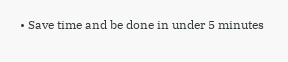• Save time and be done in under 5 minutes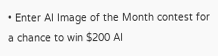• Enter AI Image of the Month contest for a chance to win $200 AI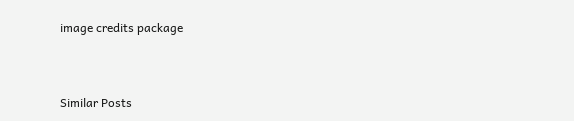image credits package



Similar Posts